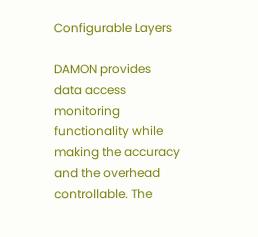Configurable Layers

DAMON provides data access monitoring functionality while making the accuracy and the overhead controllable. The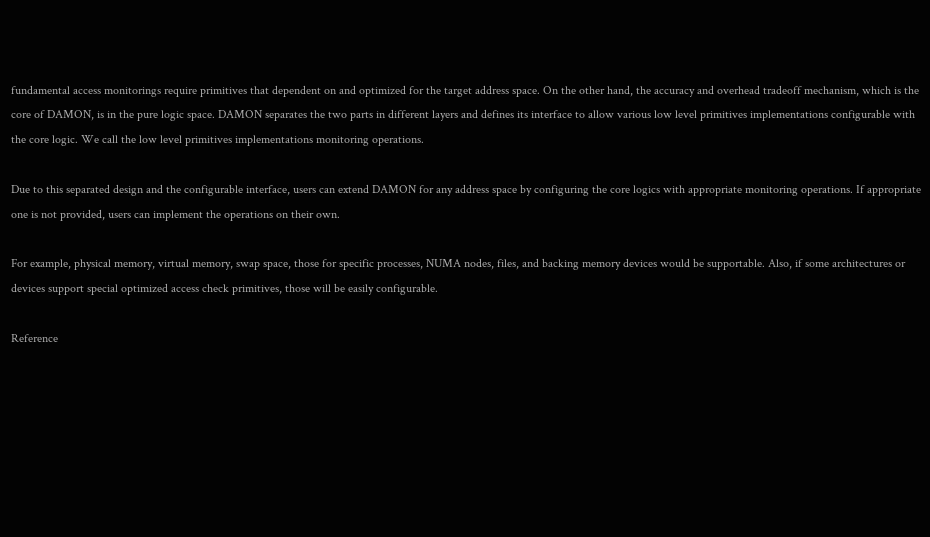fundamental access monitorings require primitives that dependent on and optimized for the target address space. On the other hand, the accuracy and overhead tradeoff mechanism, which is the core of DAMON, is in the pure logic space. DAMON separates the two parts in different layers and defines its interface to allow various low level primitives implementations configurable with the core logic. We call the low level primitives implementations monitoring operations.

Due to this separated design and the configurable interface, users can extend DAMON for any address space by configuring the core logics with appropriate monitoring operations. If appropriate one is not provided, users can implement the operations on their own.

For example, physical memory, virtual memory, swap space, those for specific processes, NUMA nodes, files, and backing memory devices would be supportable. Also, if some architectures or devices support special optimized access check primitives, those will be easily configurable.

Reference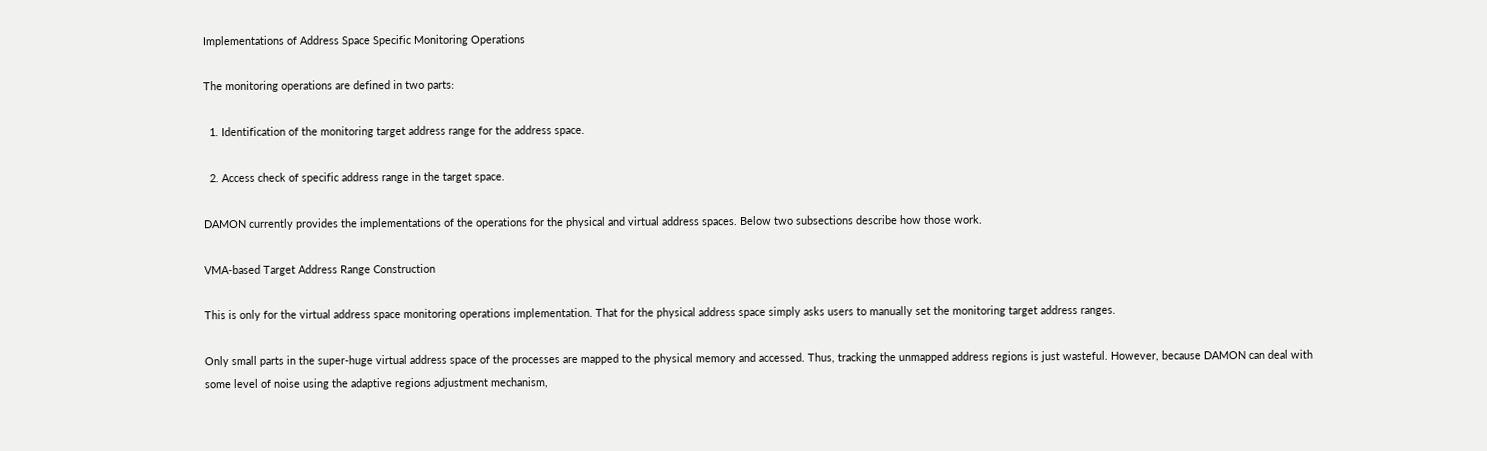Implementations of Address Space Specific Monitoring Operations

The monitoring operations are defined in two parts:

  1. Identification of the monitoring target address range for the address space.

  2. Access check of specific address range in the target space.

DAMON currently provides the implementations of the operations for the physical and virtual address spaces. Below two subsections describe how those work.

VMA-based Target Address Range Construction

This is only for the virtual address space monitoring operations implementation. That for the physical address space simply asks users to manually set the monitoring target address ranges.

Only small parts in the super-huge virtual address space of the processes are mapped to the physical memory and accessed. Thus, tracking the unmapped address regions is just wasteful. However, because DAMON can deal with some level of noise using the adaptive regions adjustment mechanism,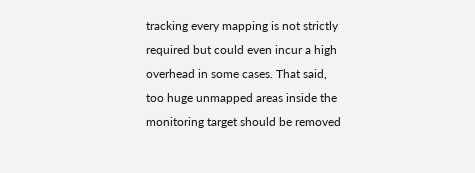tracking every mapping is not strictly required but could even incur a high overhead in some cases. That said, too huge unmapped areas inside the monitoring target should be removed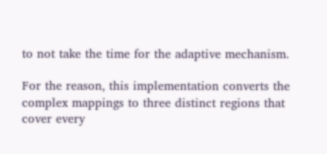to not take the time for the adaptive mechanism.

For the reason, this implementation converts the complex mappings to three distinct regions that cover every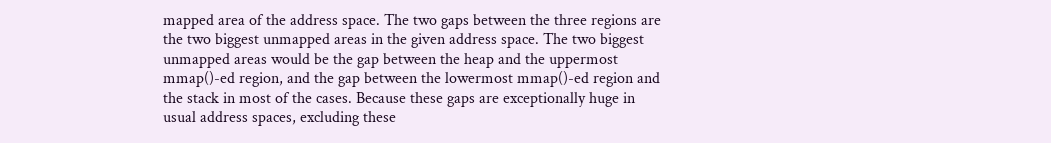mapped area of the address space. The two gaps between the three regions are the two biggest unmapped areas in the given address space. The two biggest unmapped areas would be the gap between the heap and the uppermost mmap()-ed region, and the gap between the lowermost mmap()-ed region and the stack in most of the cases. Because these gaps are exceptionally huge in usual address spaces, excluding these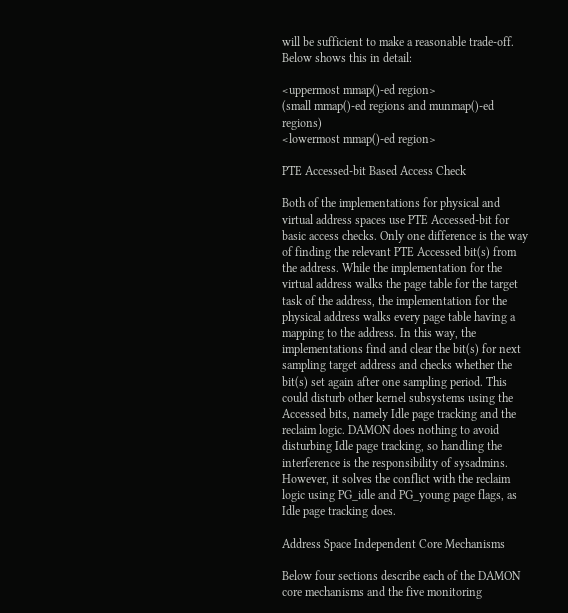will be sufficient to make a reasonable trade-off. Below shows this in detail:

<uppermost mmap()-ed region>
(small mmap()-ed regions and munmap()-ed regions)
<lowermost mmap()-ed region>

PTE Accessed-bit Based Access Check

Both of the implementations for physical and virtual address spaces use PTE Accessed-bit for basic access checks. Only one difference is the way of finding the relevant PTE Accessed bit(s) from the address. While the implementation for the virtual address walks the page table for the target task of the address, the implementation for the physical address walks every page table having a mapping to the address. In this way, the implementations find and clear the bit(s) for next sampling target address and checks whether the bit(s) set again after one sampling period. This could disturb other kernel subsystems using the Accessed bits, namely Idle page tracking and the reclaim logic. DAMON does nothing to avoid disturbing Idle page tracking, so handling the interference is the responsibility of sysadmins. However, it solves the conflict with the reclaim logic using PG_idle and PG_young page flags, as Idle page tracking does.

Address Space Independent Core Mechanisms

Below four sections describe each of the DAMON core mechanisms and the five monitoring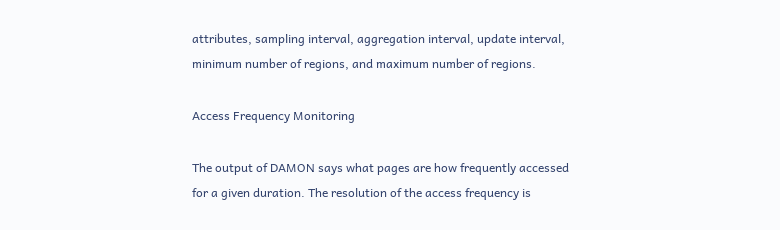attributes, sampling interval, aggregation interval, update interval, minimum number of regions, and maximum number of regions.

Access Frequency Monitoring

The output of DAMON says what pages are how frequently accessed for a given duration. The resolution of the access frequency is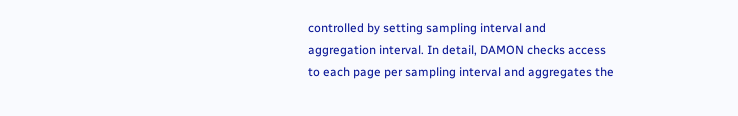controlled by setting sampling interval and aggregation interval. In detail, DAMON checks access to each page per sampling interval and aggregates the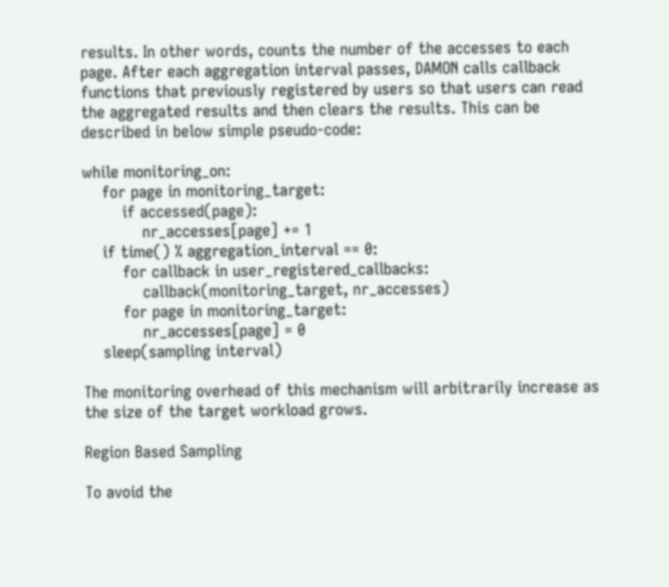results. In other words, counts the number of the accesses to each page. After each aggregation interval passes, DAMON calls callback functions that previously registered by users so that users can read the aggregated results and then clears the results. This can be described in below simple pseudo-code:

while monitoring_on:
    for page in monitoring_target:
        if accessed(page):
            nr_accesses[page] += 1
    if time() % aggregation_interval == 0:
        for callback in user_registered_callbacks:
            callback(monitoring_target, nr_accesses)
        for page in monitoring_target:
            nr_accesses[page] = 0
    sleep(sampling interval)

The monitoring overhead of this mechanism will arbitrarily increase as the size of the target workload grows.

Region Based Sampling

To avoid the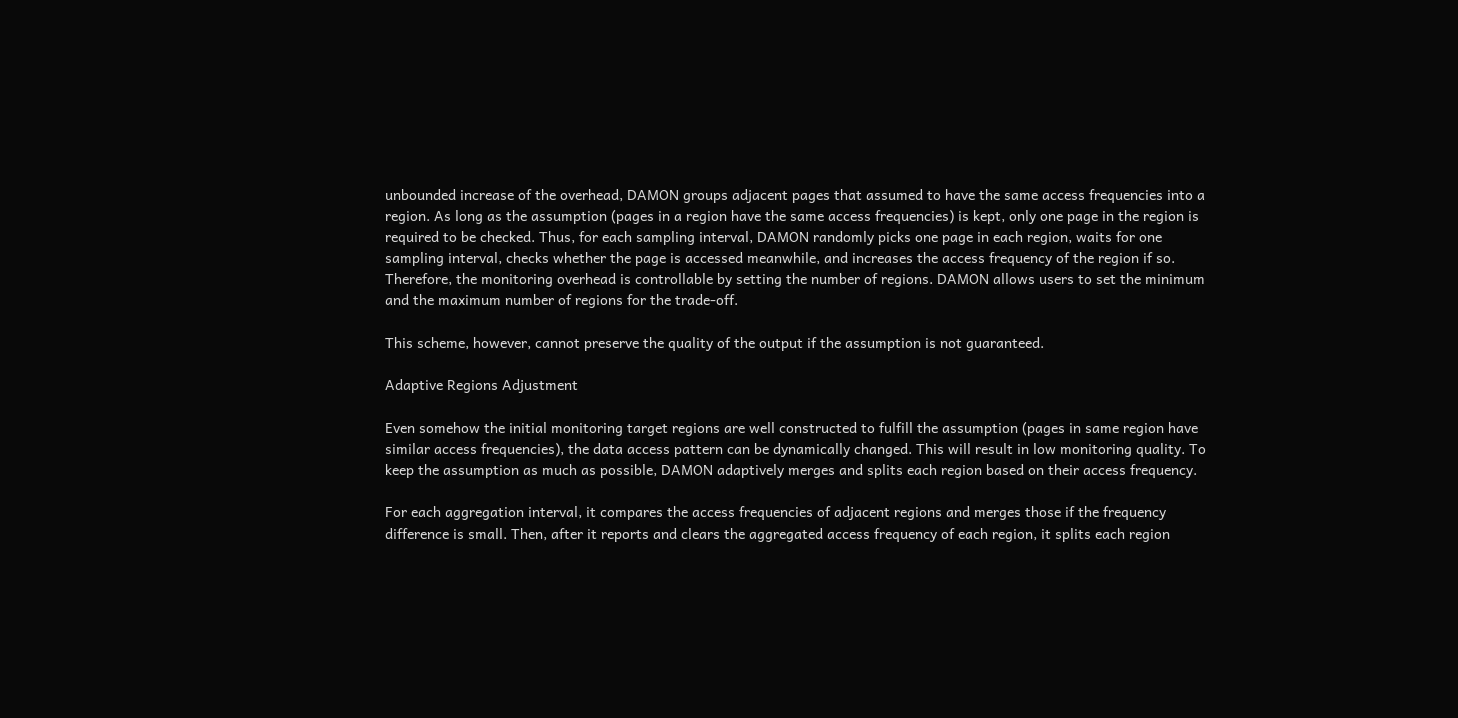unbounded increase of the overhead, DAMON groups adjacent pages that assumed to have the same access frequencies into a region. As long as the assumption (pages in a region have the same access frequencies) is kept, only one page in the region is required to be checked. Thus, for each sampling interval, DAMON randomly picks one page in each region, waits for one sampling interval, checks whether the page is accessed meanwhile, and increases the access frequency of the region if so. Therefore, the monitoring overhead is controllable by setting the number of regions. DAMON allows users to set the minimum and the maximum number of regions for the trade-off.

This scheme, however, cannot preserve the quality of the output if the assumption is not guaranteed.

Adaptive Regions Adjustment

Even somehow the initial monitoring target regions are well constructed to fulfill the assumption (pages in same region have similar access frequencies), the data access pattern can be dynamically changed. This will result in low monitoring quality. To keep the assumption as much as possible, DAMON adaptively merges and splits each region based on their access frequency.

For each aggregation interval, it compares the access frequencies of adjacent regions and merges those if the frequency difference is small. Then, after it reports and clears the aggregated access frequency of each region, it splits each region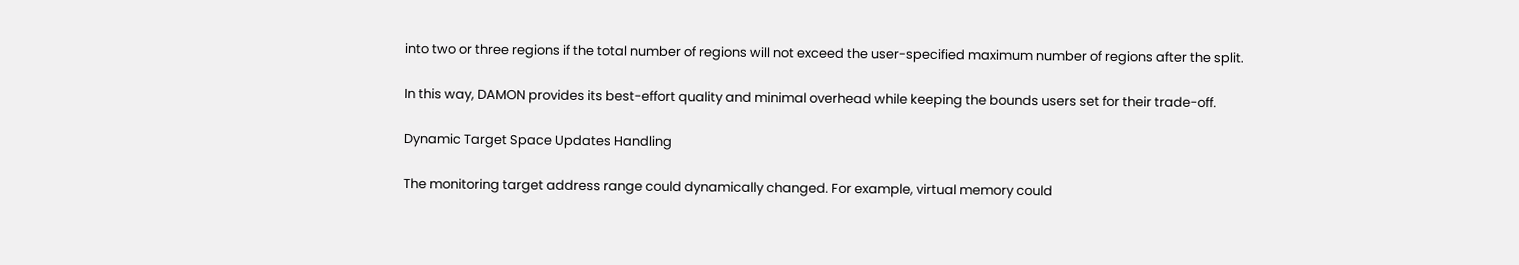into two or three regions if the total number of regions will not exceed the user-specified maximum number of regions after the split.

In this way, DAMON provides its best-effort quality and minimal overhead while keeping the bounds users set for their trade-off.

Dynamic Target Space Updates Handling

The monitoring target address range could dynamically changed. For example, virtual memory could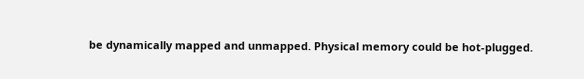be dynamically mapped and unmapped. Physical memory could be hot-plugged.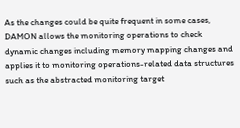As the changes could be quite frequent in some cases, DAMON allows the monitoring operations to check dynamic changes including memory mapping changes and applies it to monitoring operations-related data structures such as the abstracted monitoring target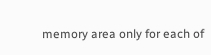memory area only for each of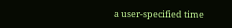a user-specified time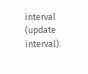interval (update interval).